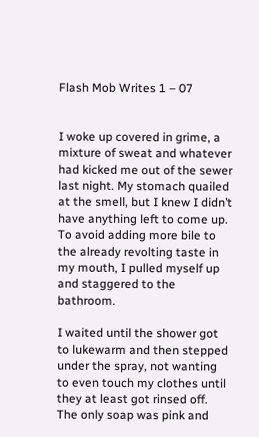Flash Mob Writes 1 – 07


I woke up covered in grime, a mixture of sweat and whatever had kicked me out of the sewer last night. My stomach quailed at the smell, but I knew I didn’t have anything left to come up. To avoid adding more bile to the already revolting taste in my mouth, I pulled myself up and staggered to the bathroom.

I waited until the shower got to lukewarm and then stepped under the spray, not wanting to even touch my clothes until they at least got rinsed off. The only soap was pink and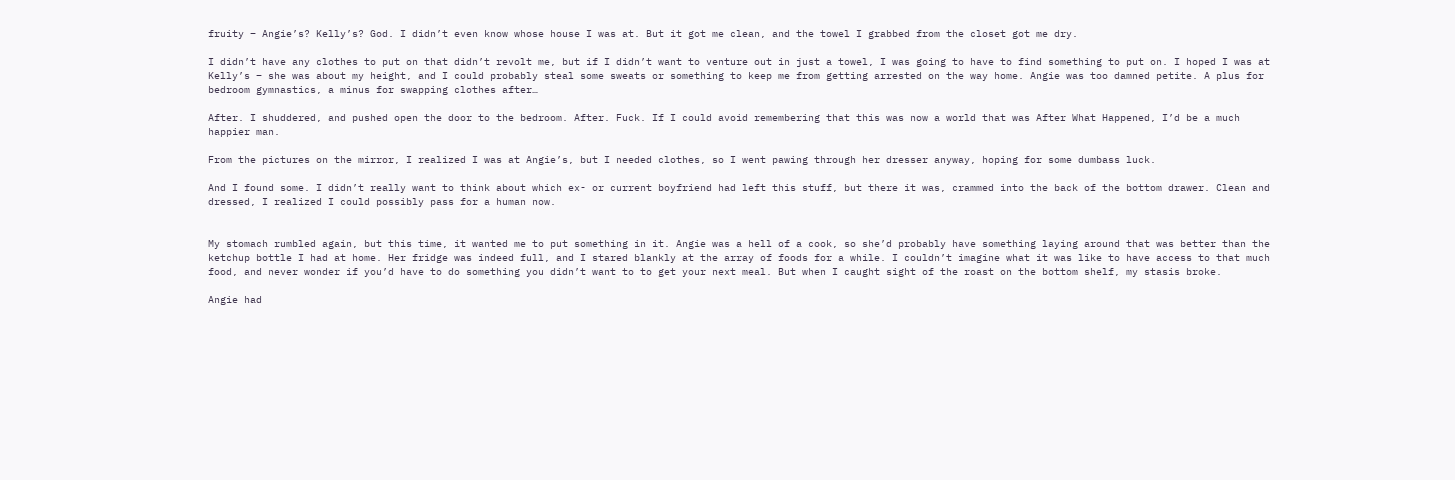fruity – Angie’s? Kelly’s? God. I didn’t even know whose house I was at. But it got me clean, and the towel I grabbed from the closet got me dry.

I didn’t have any clothes to put on that didn’t revolt me, but if I didn’t want to venture out in just a towel, I was going to have to find something to put on. I hoped I was at Kelly’s – she was about my height, and I could probably steal some sweats or something to keep me from getting arrested on the way home. Angie was too damned petite. A plus for bedroom gymnastics, a minus for swapping clothes after…

After. I shuddered, and pushed open the door to the bedroom. After. Fuck. If I could avoid remembering that this was now a world that was After What Happened, I’d be a much happier man.

From the pictures on the mirror, I realized I was at Angie’s, but I needed clothes, so I went pawing through her dresser anyway, hoping for some dumbass luck.

And I found some. I didn’t really want to think about which ex- or current boyfriend had left this stuff, but there it was, crammed into the back of the bottom drawer. Clean and dressed, I realized I could possibly pass for a human now.


My stomach rumbled again, but this time, it wanted me to put something in it. Angie was a hell of a cook, so she’d probably have something laying around that was better than the ketchup bottle I had at home. Her fridge was indeed full, and I stared blankly at the array of foods for a while. I couldn’t imagine what it was like to have access to that much food, and never wonder if you’d have to do something you didn’t want to to get your next meal. But when I caught sight of the roast on the bottom shelf, my stasis broke.

Angie had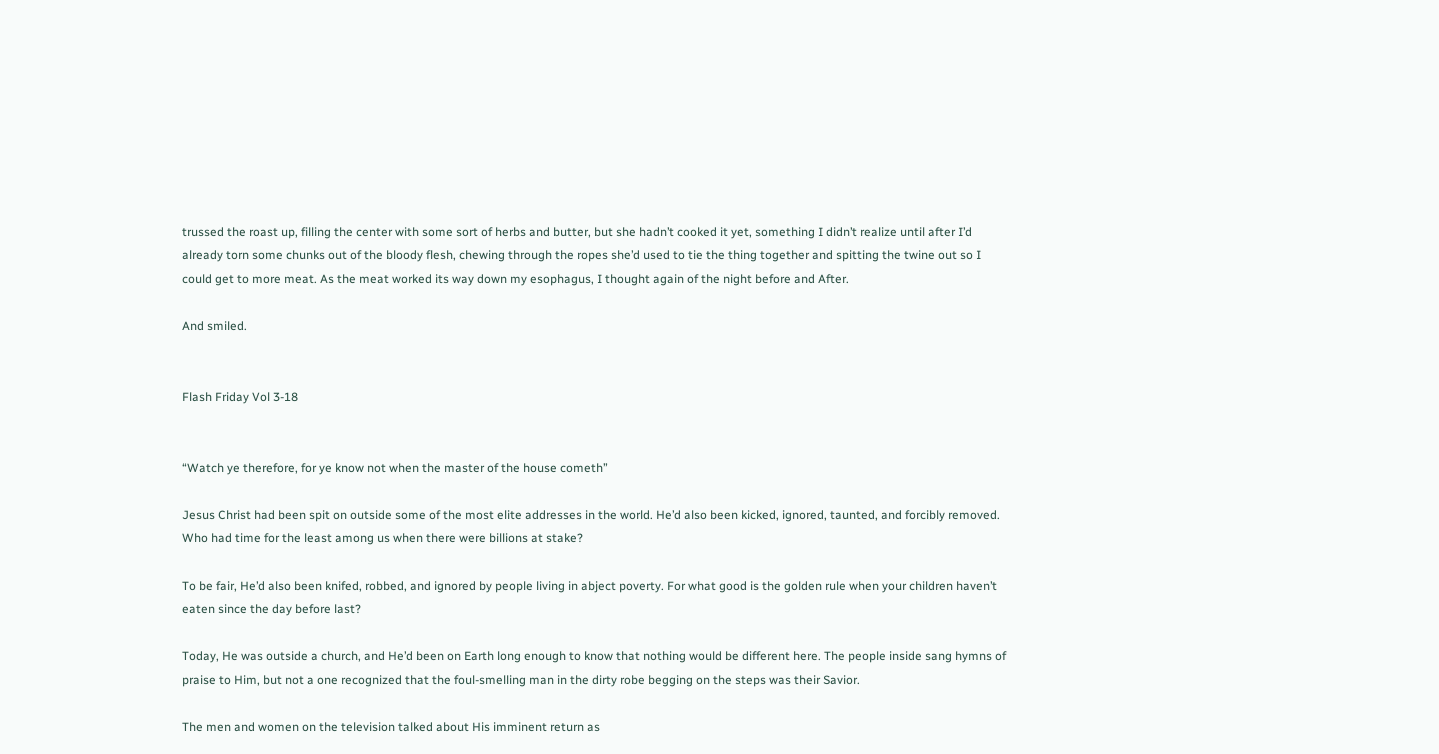trussed the roast up, filling the center with some sort of herbs and butter, but she hadn’t cooked it yet, something I didn’t realize until after I’d already torn some chunks out of the bloody flesh, chewing through the ropes she’d used to tie the thing together and spitting the twine out so I could get to more meat. As the meat worked its way down my esophagus, I thought again of the night before and After.

And smiled.


Flash Friday Vol 3-18


“Watch ye therefore, for ye know not when the master of the house cometh”

Jesus Christ had been spit on outside some of the most elite addresses in the world. He’d also been kicked, ignored, taunted, and forcibly removed. Who had time for the least among us when there were billions at stake?

To be fair, He’d also been knifed, robbed, and ignored by people living in abject poverty. For what good is the golden rule when your children haven’t eaten since the day before last?

Today, He was outside a church, and He’d been on Earth long enough to know that nothing would be different here. The people inside sang hymns of praise to Him, but not a one recognized that the foul-smelling man in the dirty robe begging on the steps was their Savior.

The men and women on the television talked about His imminent return as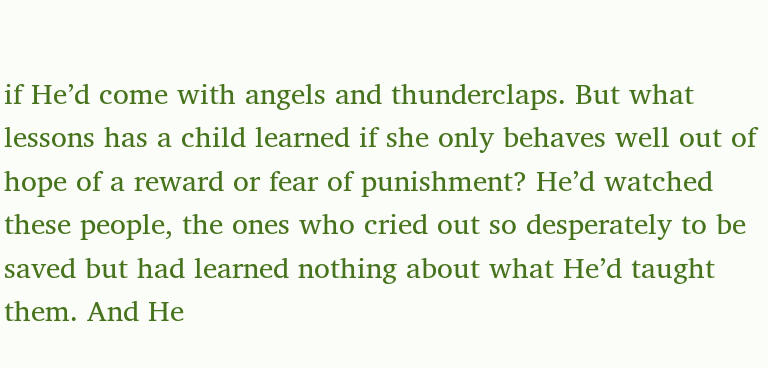if He’d come with angels and thunderclaps. But what lessons has a child learned if she only behaves well out of hope of a reward or fear of punishment? He’d watched these people, the ones who cried out so desperately to be saved but had learned nothing about what He’d taught them. And He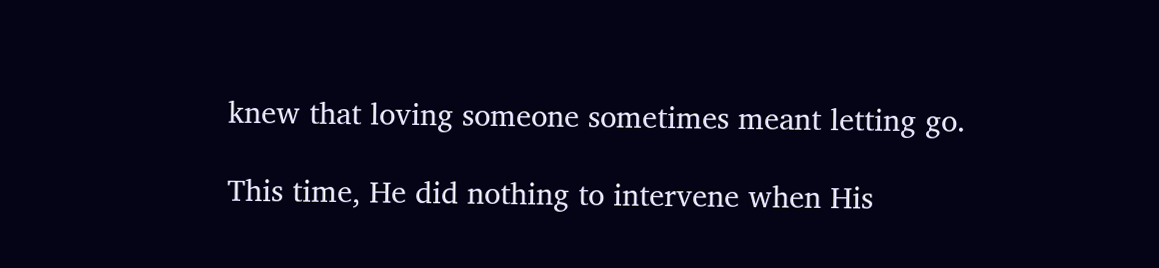knew that loving someone sometimes meant letting go.

This time, He did nothing to intervene when His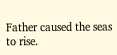Father caused the seas to rise.